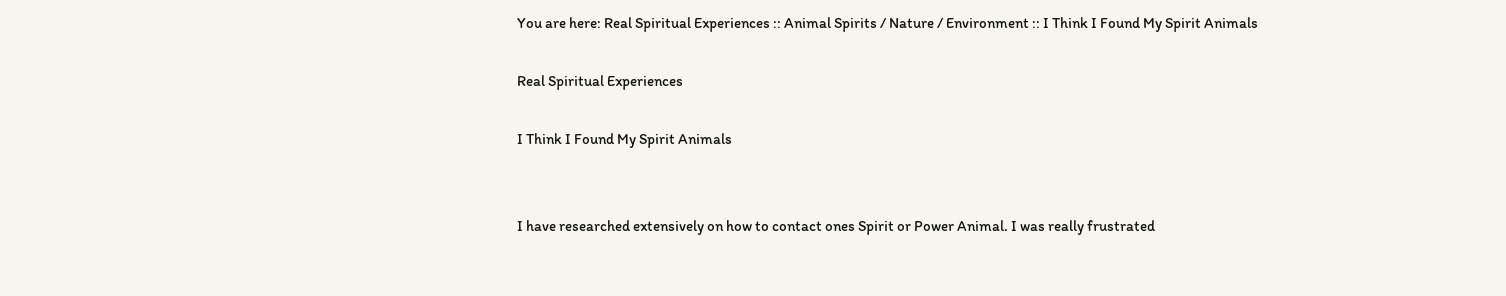You are here: Real Spiritual Experiences :: Animal Spirits / Nature / Environment :: I Think I Found My Spirit Animals

Real Spiritual Experiences

I Think I Found My Spirit Animals


I have researched extensively on how to contact ones Spirit or Power Animal. I was really frustrated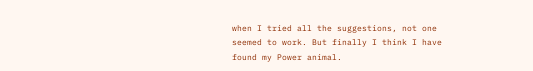when I tried all the suggestions, not one seemed to work. But finally I think I have found my Power animal.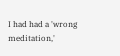I had had a 'wrong meditation,'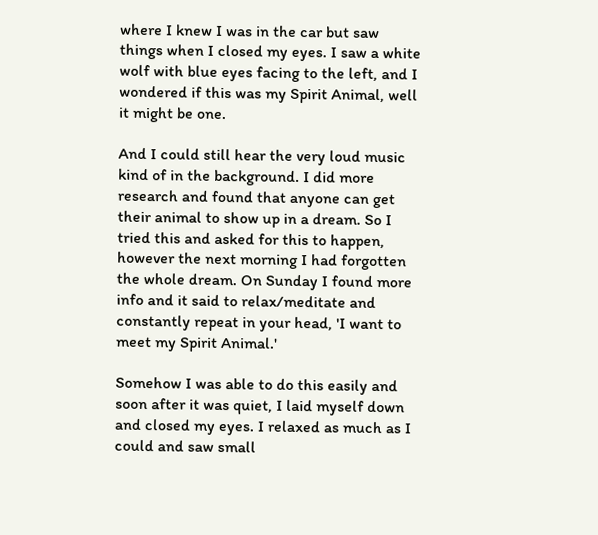where I knew I was in the car but saw things when I closed my eyes. I saw a white wolf with blue eyes facing to the left, and I wondered if this was my Spirit Animal, well it might be one.

And I could still hear the very loud music kind of in the background. I did more research and found that anyone can get their animal to show up in a dream. So I tried this and asked for this to happen, however the next morning I had forgotten the whole dream. On Sunday I found more info and it said to relax/meditate and constantly repeat in your head, 'I want to meet my Spirit Animal.'

Somehow I was able to do this easily and soon after it was quiet, I laid myself down and closed my eyes. I relaxed as much as I could and saw small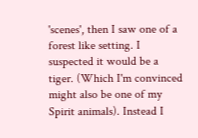'scenes', then I saw one of a forest like setting. I suspected it would be a tiger. (Which I'm convinced might also be one of my Spirit animals). Instead I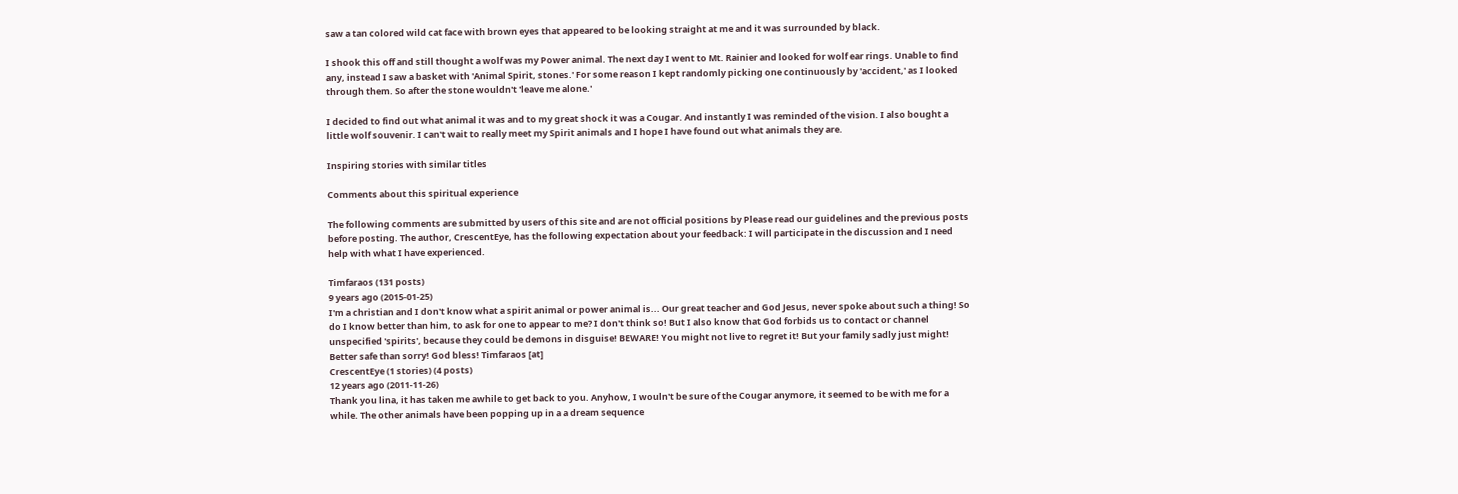saw a tan colored wild cat face with brown eyes that appeared to be looking straight at me and it was surrounded by black.

I shook this off and still thought a wolf was my Power animal. The next day I went to Mt. Rainier and looked for wolf ear rings. Unable to find any, instead I saw a basket with 'Animal Spirit, stones.' For some reason I kept randomly picking one continuously by 'accident,' as I looked through them. So after the stone wouldn't 'leave me alone.'

I decided to find out what animal it was and to my great shock it was a Cougar. And instantly I was reminded of the vision. I also bought a little wolf souvenir. I can't wait to really meet my Spirit animals and I hope I have found out what animals they are.

Inspiring stories with similar titles

Comments about this spiritual experience

The following comments are submitted by users of this site and are not official positions by Please read our guidelines and the previous posts before posting. The author, CrescentEye, has the following expectation about your feedback: I will participate in the discussion and I need help with what I have experienced.

Timfaraos (131 posts)
9 years ago (2015-01-25)
I'm a christian and I don't know what a spirit animal or power animal is... Our great teacher and God Jesus, never spoke about such a thing! So do I know better than him, to ask for one to appear to me? I don't think so! But I also know that God forbids us to contact or channel unspecified 'spirits', because they could be demons in disguise! BEWARE! You might not live to regret it! But your family sadly just might! Better safe than sorry! God bless! Timfaraos [at]
CrescentEye (1 stories) (4 posts)
12 years ago (2011-11-26)
Thank you lina, it has taken me awhile to get back to you. Anyhow, I wouln't be sure of the Cougar anymore, it seemed to be with me for a while. The other animals have been popping up in a a dream sequence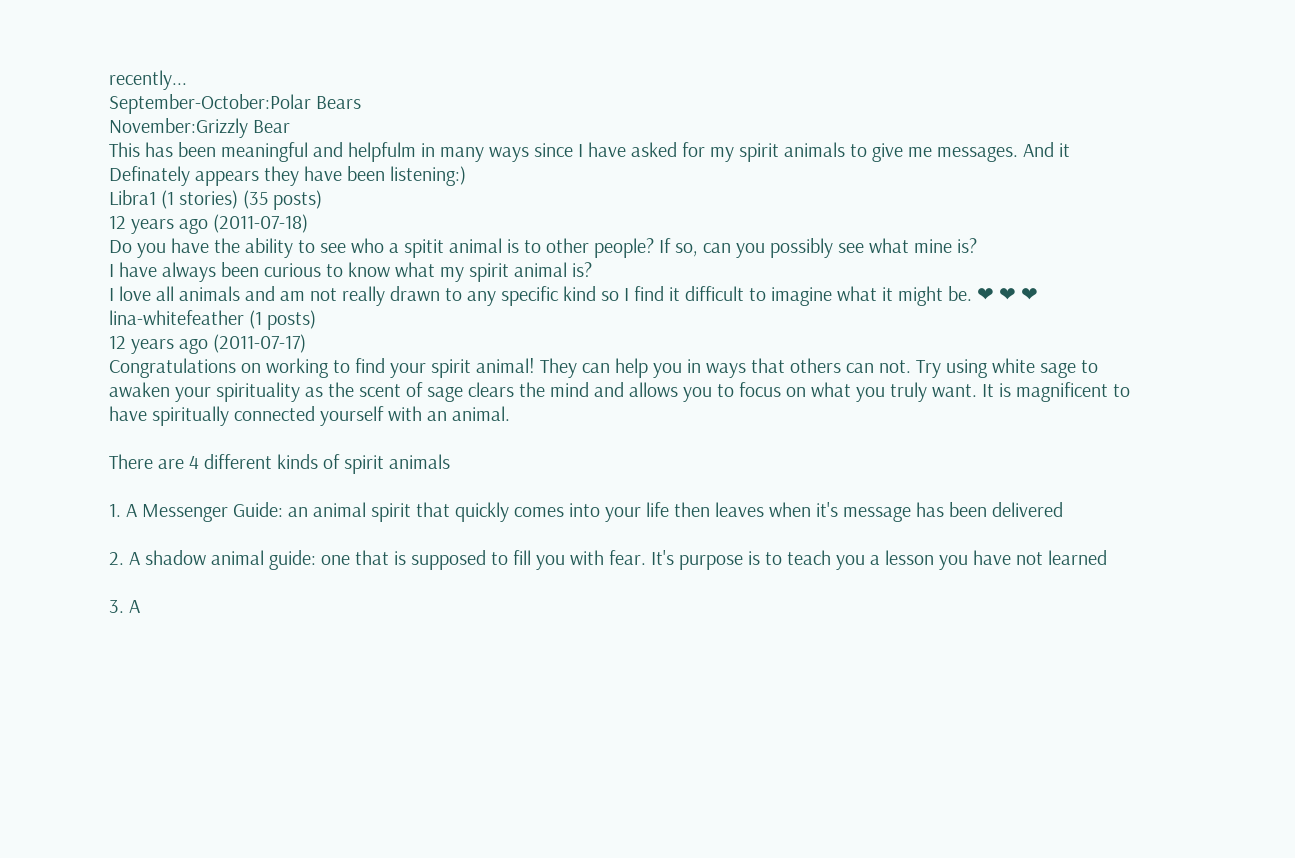recently...
September-October:Polar Bears
November:Grizzly Bear
This has been meaningful and helpfulm in many ways since I have asked for my spirit animals to give me messages. And it Definately appears they have been listening:)
Libra1 (1 stories) (35 posts)
12 years ago (2011-07-18)
Do you have the ability to see who a spitit animal is to other people? If so, can you possibly see what mine is?
I have always been curious to know what my spirit animal is?
I love all animals and am not really drawn to any specific kind so I find it difficult to imagine what it might be. ❤ ❤ ❤
lina-whitefeather (1 posts)
12 years ago (2011-07-17)
Congratulations on working to find your spirit animal! They can help you in ways that others can not. Try using white sage to awaken your spirituality as the scent of sage clears the mind and allows you to focus on what you truly want. It is magnificent to have spiritually connected yourself with an animal.

There are 4 different kinds of spirit animals

1. A Messenger Guide: an animal spirit that quickly comes into your life then leaves when it's message has been delivered

2. A shadow animal guide: one that is supposed to fill you with fear. It's purpose is to teach you a lesson you have not learned

3. A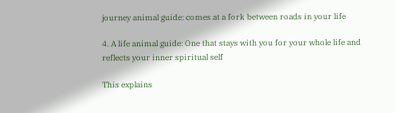journey animal guide: comes at a fork between roads in your life

4. A life animal guide: One that stays with you for your whole life and reflects your inner spiritual self

This explains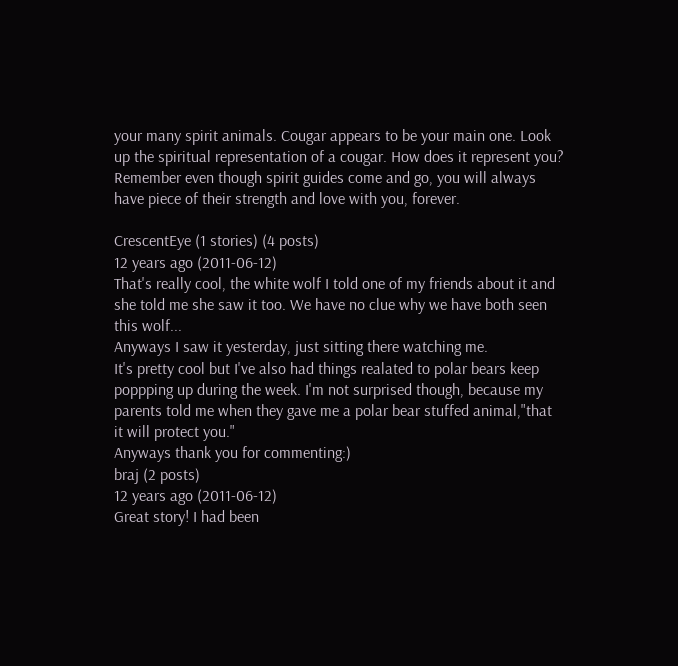your many spirit animals. Cougar appears to be your main one. Look up the spiritual representation of a cougar. How does it represent you? Remember even though spirit guides come and go, you will always have piece of their strength and love with you, forever.

CrescentEye (1 stories) (4 posts)
12 years ago (2011-06-12)
That's really cool, the white wolf I told one of my friends about it and she told me she saw it too. We have no clue why we have both seen this wolf...
Anyways I saw it yesterday, just sitting there watching me.
It's pretty cool but I've also had things realated to polar bears keep poppping up during the week. I'm not surprised though, because my parents told me when they gave me a polar bear stuffed animal,"that it will protect you."
Anyways thank you for commenting:)
braj (2 posts)
12 years ago (2011-06-12)
Great story! I had been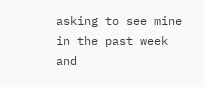asking to see mine in the past week and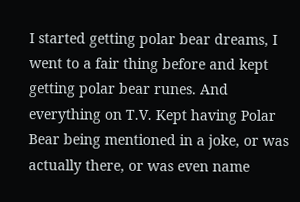I started getting polar bear dreams, I went to a fair thing before and kept getting polar bear runes. And everything on T.V. Kept having Polar Bear being mentioned in a joke, or was actually there, or was even name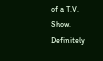of a T.V. Show. Definitely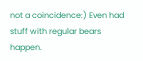not a coincidence:) Even had stuff with regular bears happen.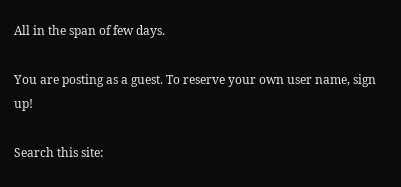All in the span of few days.

You are posting as a guest. To reserve your own user name, sign up!

Search this site: